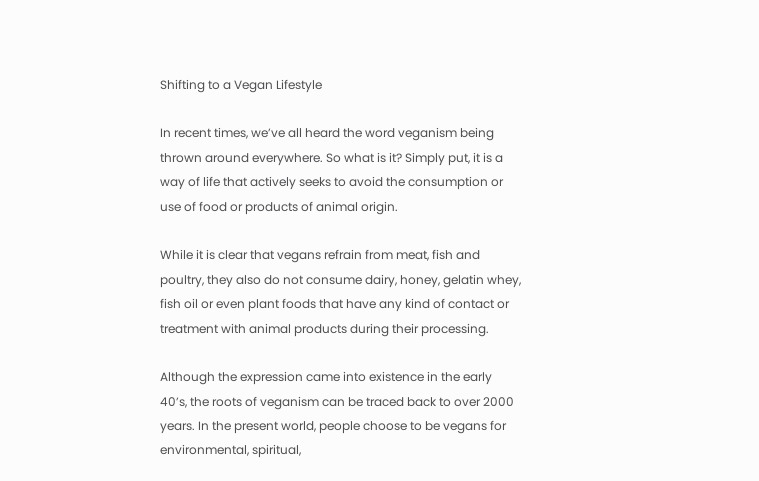Shifting to a Vegan Lifestyle

In recent times, we’ve all heard the word veganism being thrown around everywhere. So what is it? Simply put, it is a way of life that actively seeks to avoid the consumption or use of food or products of animal origin.

While it is clear that vegans refrain from meat, fish and poultry, they also do not consume dairy, honey, gelatin whey, fish oil or even plant foods that have any kind of contact or treatment with animal products during their processing.

Although the expression came into existence in the early 40’s, the roots of veganism can be traced back to over 2000 years. In the present world, people choose to be vegans for environmental, spiritual,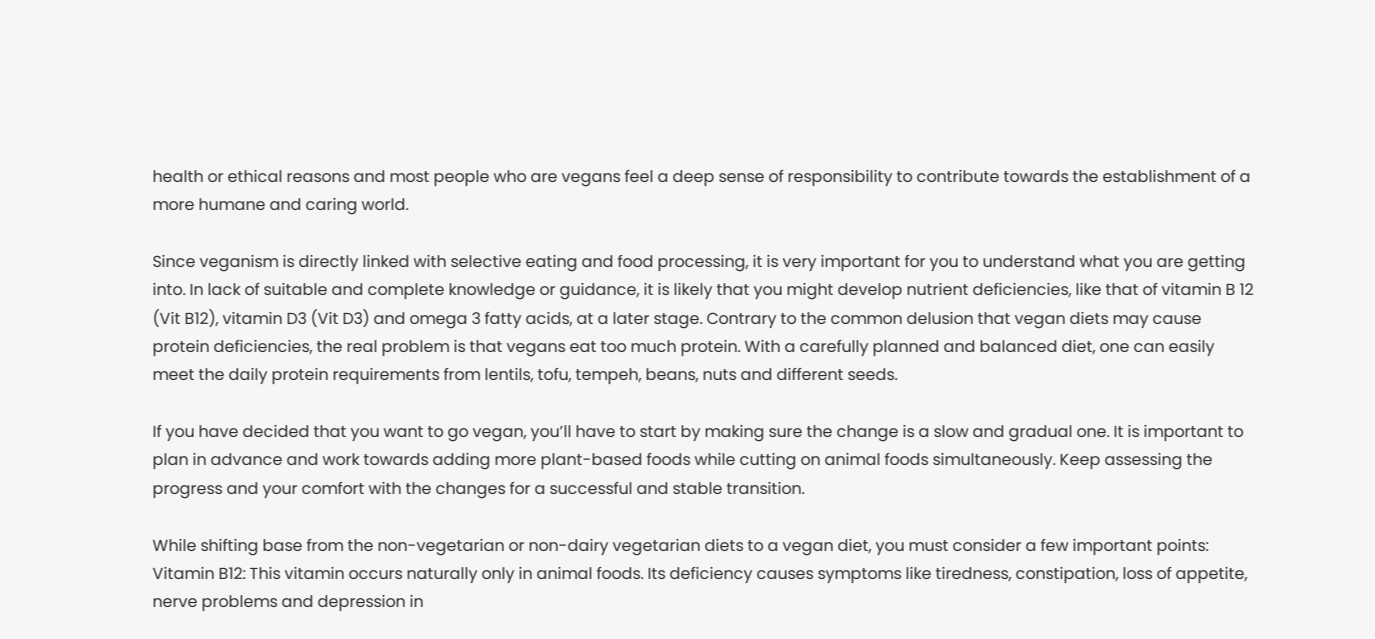health or ethical reasons and most people who are vegans feel a deep sense of responsibility to contribute towards the establishment of a more humane and caring world.

Since veganism is directly linked with selective eating and food processing, it is very important for you to understand what you are getting into. In lack of suitable and complete knowledge or guidance, it is likely that you might develop nutrient deficiencies, like that of vitamin B 12 (Vit B12), vitamin D3 (Vit D3) and omega 3 fatty acids, at a later stage. Contrary to the common delusion that vegan diets may cause protein deficiencies, the real problem is that vegans eat too much protein. With a carefully planned and balanced diet, one can easily meet the daily protein requirements from lentils, tofu, tempeh, beans, nuts and different seeds.

If you have decided that you want to go vegan, you’ll have to start by making sure the change is a slow and gradual one. It is important to plan in advance and work towards adding more plant-based foods while cutting on animal foods simultaneously. Keep assessing the progress and your comfort with the changes for a successful and stable transition.

While shifting base from the non-vegetarian or non-dairy vegetarian diets to a vegan diet, you must consider a few important points:
Vitamin B12: This vitamin occurs naturally only in animal foods. Its deficiency causes symptoms like tiredness, constipation, loss of appetite, nerve problems and depression in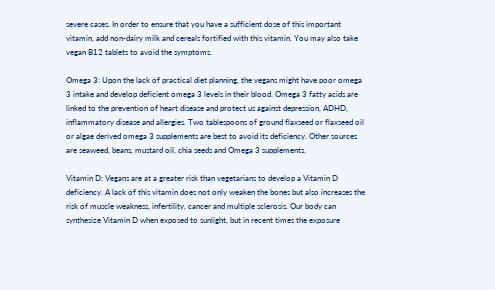severe cases. In order to ensure that you have a sufficient dose of this important vitamin, add non-dairy milk and cereals fortified with this vitamin. You may also take vegan B12 tablets to avoid the symptoms.

Omega 3: Upon the lack of practical diet planning, the vegans might have poor omega 3 intake and develop deficient omega 3 levels in their blood. Omega 3 fatty acids are linked to the prevention of heart disease and protect us against depression, ADHD, inflammatory disease and allergies. Two tablespoons of ground flaxseed or flaxseed oil or algae derived omega 3 supplements are best to avoid its deficiency. Other sources are seaweed, beans, mustard oil, chia seeds and Omega 3 supplements.

Vitamin D: Vegans are at a greater risk than vegetarians to develop a Vitamin D deficiency. A lack of this vitamin does not only weaken the bones but also increases the risk of muscle weakness, infertility, cancer and multiple sclerosis. Our body can synthesize Vitamin D when exposed to sunlight, but in recent times the exposure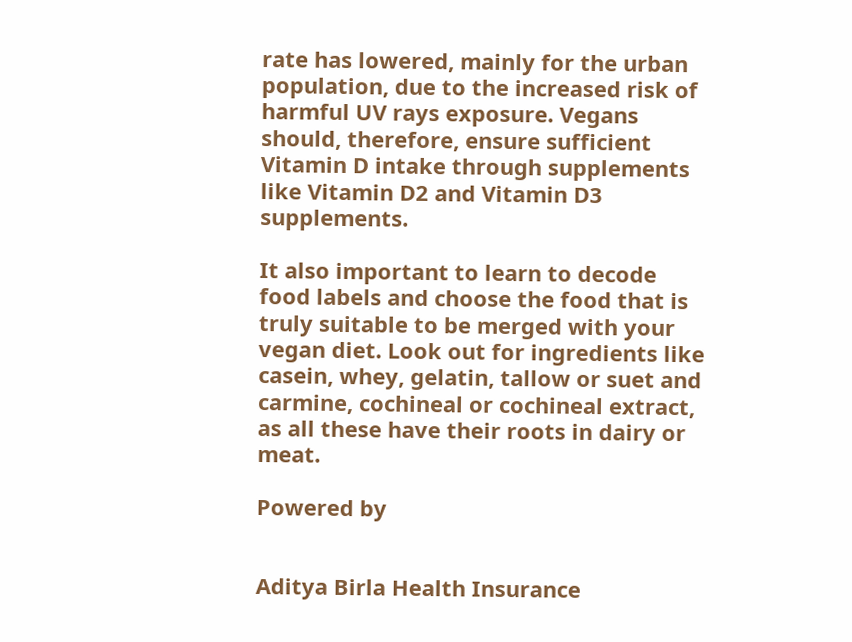rate has lowered, mainly for the urban population, due to the increased risk of harmful UV rays exposure. Vegans should, therefore, ensure sufficient Vitamin D intake through supplements like Vitamin D2 and Vitamin D3 supplements.

It also important to learn to decode food labels and choose the food that is truly suitable to be merged with your vegan diet. Look out for ingredients like casein, whey, gelatin, tallow or suet and carmine, cochineal or cochineal extract, as all these have their roots in dairy or meat.

Powered by


Aditya Birla Health Insurance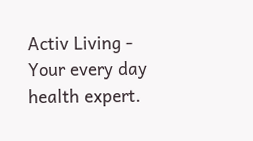Activ Living - Your every day health expert.